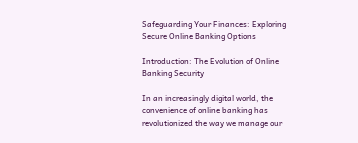Safeguarding Your Finances: Exploring Secure Online Banking Options

Introduction: The Evolution of Online Banking Security

In an increasingly digital world, the convenience of online banking has revolutionized the way we manage our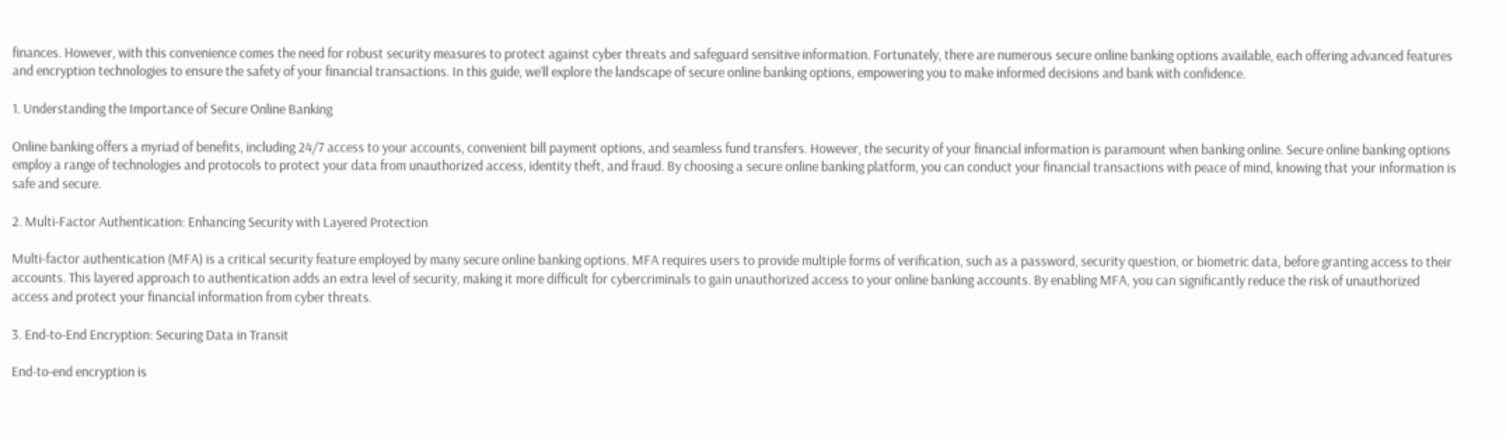finances. However, with this convenience comes the need for robust security measures to protect against cyber threats and safeguard sensitive information. Fortunately, there are numerous secure online banking options available, each offering advanced features and encryption technologies to ensure the safety of your financial transactions. In this guide, we’ll explore the landscape of secure online banking options, empowering you to make informed decisions and bank with confidence.

1. Understanding the Importance of Secure Online Banking

Online banking offers a myriad of benefits, including 24/7 access to your accounts, convenient bill payment options, and seamless fund transfers. However, the security of your financial information is paramount when banking online. Secure online banking options employ a range of technologies and protocols to protect your data from unauthorized access, identity theft, and fraud. By choosing a secure online banking platform, you can conduct your financial transactions with peace of mind, knowing that your information is safe and secure.

2. Multi-Factor Authentication: Enhancing Security with Layered Protection

Multi-factor authentication (MFA) is a critical security feature employed by many secure online banking options. MFA requires users to provide multiple forms of verification, such as a password, security question, or biometric data, before granting access to their accounts. This layered approach to authentication adds an extra level of security, making it more difficult for cybercriminals to gain unauthorized access to your online banking accounts. By enabling MFA, you can significantly reduce the risk of unauthorized access and protect your financial information from cyber threats.

3. End-to-End Encryption: Securing Data in Transit

End-to-end encryption is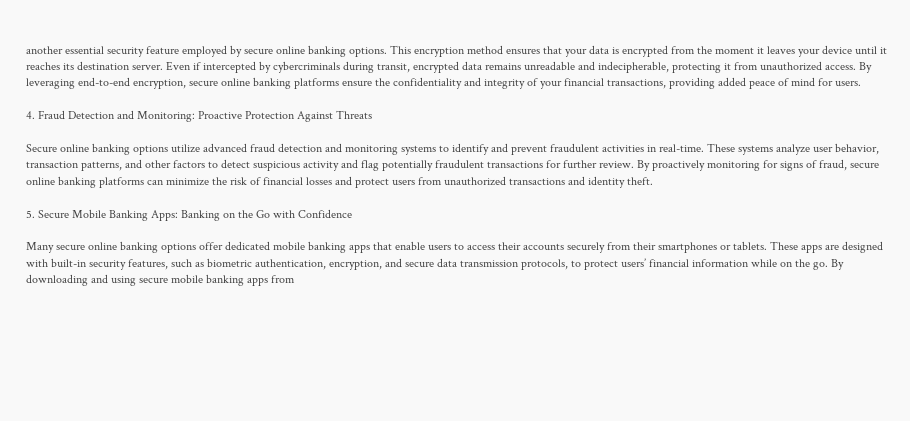another essential security feature employed by secure online banking options. This encryption method ensures that your data is encrypted from the moment it leaves your device until it reaches its destination server. Even if intercepted by cybercriminals during transit, encrypted data remains unreadable and indecipherable, protecting it from unauthorized access. By leveraging end-to-end encryption, secure online banking platforms ensure the confidentiality and integrity of your financial transactions, providing added peace of mind for users.

4. Fraud Detection and Monitoring: Proactive Protection Against Threats

Secure online banking options utilize advanced fraud detection and monitoring systems to identify and prevent fraudulent activities in real-time. These systems analyze user behavior, transaction patterns, and other factors to detect suspicious activity and flag potentially fraudulent transactions for further review. By proactively monitoring for signs of fraud, secure online banking platforms can minimize the risk of financial losses and protect users from unauthorized transactions and identity theft.

5. Secure Mobile Banking Apps: Banking on the Go with Confidence

Many secure online banking options offer dedicated mobile banking apps that enable users to access their accounts securely from their smartphones or tablets. These apps are designed with built-in security features, such as biometric authentication, encryption, and secure data transmission protocols, to protect users’ financial information while on the go. By downloading and using secure mobile banking apps from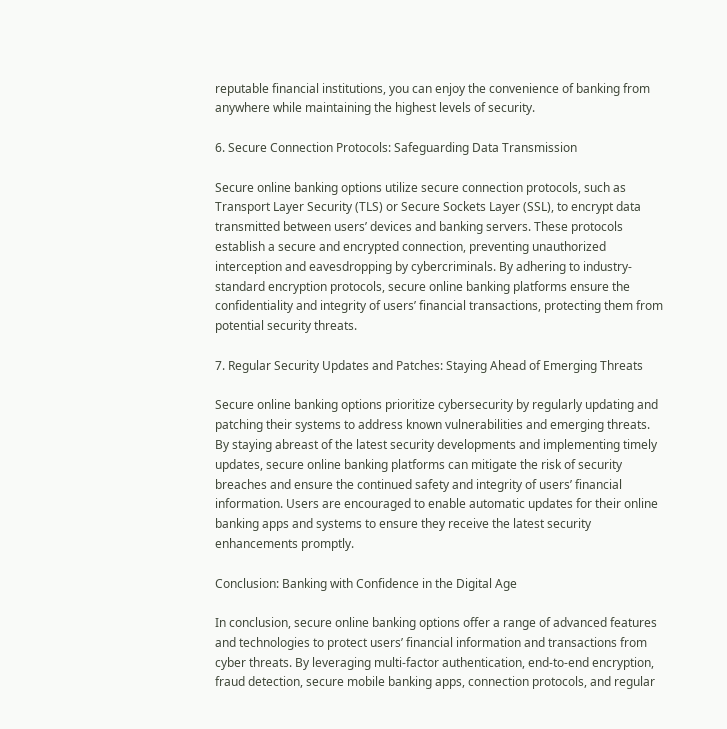reputable financial institutions, you can enjoy the convenience of banking from anywhere while maintaining the highest levels of security.

6. Secure Connection Protocols: Safeguarding Data Transmission

Secure online banking options utilize secure connection protocols, such as Transport Layer Security (TLS) or Secure Sockets Layer (SSL), to encrypt data transmitted between users’ devices and banking servers. These protocols establish a secure and encrypted connection, preventing unauthorized interception and eavesdropping by cybercriminals. By adhering to industry-standard encryption protocols, secure online banking platforms ensure the confidentiality and integrity of users’ financial transactions, protecting them from potential security threats.

7. Regular Security Updates and Patches: Staying Ahead of Emerging Threats

Secure online banking options prioritize cybersecurity by regularly updating and patching their systems to address known vulnerabilities and emerging threats. By staying abreast of the latest security developments and implementing timely updates, secure online banking platforms can mitigate the risk of security breaches and ensure the continued safety and integrity of users’ financial information. Users are encouraged to enable automatic updates for their online banking apps and systems to ensure they receive the latest security enhancements promptly.

Conclusion: Banking with Confidence in the Digital Age

In conclusion, secure online banking options offer a range of advanced features and technologies to protect users’ financial information and transactions from cyber threats. By leveraging multi-factor authentication, end-to-end encryption, fraud detection, secure mobile banking apps, connection protocols, and regular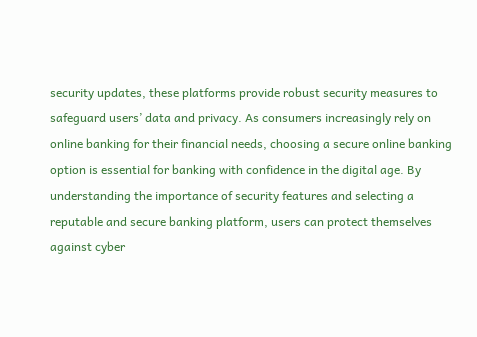security updates, these platforms provide robust security measures to safeguard users’ data and privacy. As consumers increasingly rely on online banking for their financial needs, choosing a secure online banking option is essential for banking with confidence in the digital age. By understanding the importance of security features and selecting a reputable and secure banking platform, users can protect themselves against cyber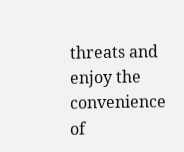threats and enjoy the convenience of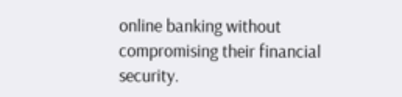online banking without compromising their financial security.